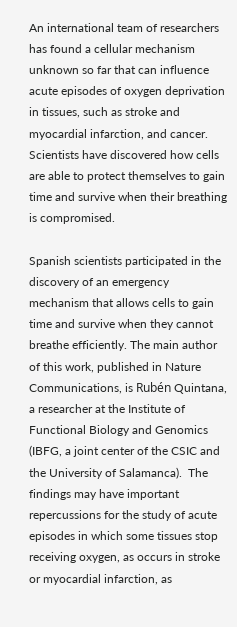An international team of researchers has found a cellular mechanism unknown so far that can influence acute episodes of oxygen deprivation in tissues, such as stroke and myocardial infarction, and cancer. Scientists have discovered how cells are able to protect themselves to gain time and survive when their breathing is compromised.

Spanish scientists participated in the discovery of an emergency mechanism that allows cells to gain time and survive when they cannot breathe efficiently. The main author of this work, published in Nature Communications, is Rubén Quintana, a researcher at the Institute of Functional Biology and Genomics (IBFG, a joint center of the CSIC and the University of Salamanca).  The findings may have important repercussions for the study of acute episodes in which some tissues stop receiving oxygen, as occurs in stroke or myocardial infarction, as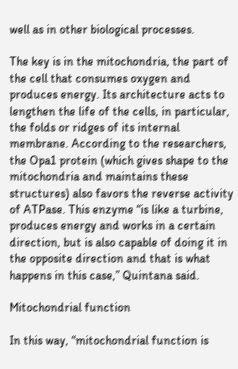well as in other biological processes.

The key is in the mitochondria, the part of the cell that consumes oxygen and produces energy. Its architecture acts to lengthen the life of the cells, in particular, the folds or ridges of its internal membrane. According to the researchers, the Opa1 protein (which gives shape to the mitochondria and maintains these structures) also favors the reverse activity of ATPase. This enzyme “is like a turbine, produces energy and works in a certain direction, but is also capable of doing it in the opposite direction and that is what happens in this case,” Quintana said.

Mitochondrial function

In this way, “mitochondrial function is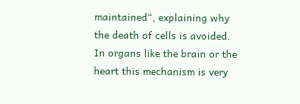maintained“, explaining why the death of cells is avoided. In organs like the brain or the heart this mechanism is very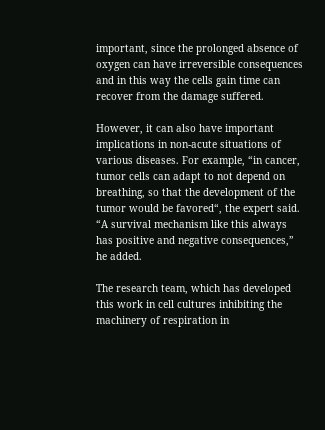important, since the prolonged absence of oxygen can have irreversible consequences and in this way the cells gain time can recover from the damage suffered.

However, it can also have important implications in non-acute situations of various diseases. For example, “in cancer, tumor cells can adapt to not depend on breathing, so that the development of the tumor would be favored“, the expert said. “A survival mechanism like this always has positive and negative consequences,” he added.

The research team, which has developed this work in cell cultures inhibiting the machinery of respiration in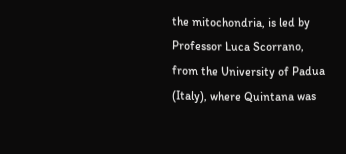the mitochondria, is led by Professor Luca Scorrano, from the University of Padua (Italy), where Quintana was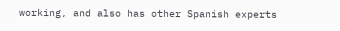working, and also has other Spanish experts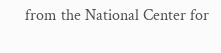from the National Center for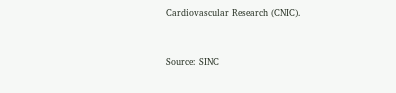Cardiovascular Research (CNIC).


Source: SINC